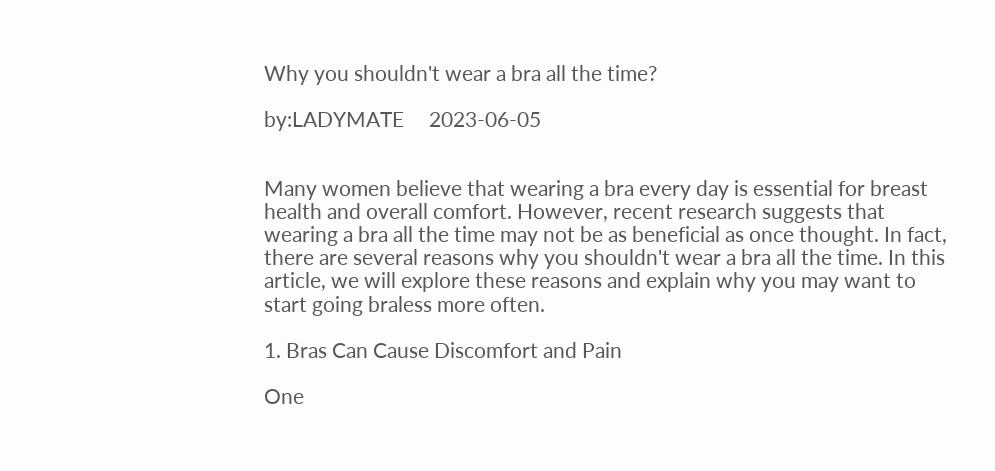Why you shouldn't wear a bra all the time?

by:LADYMATE     2023-06-05


Many women believe that wearing a bra every day is essential for breast health and overall comfort. However, recent research suggests that wearing a bra all the time may not be as beneficial as once thought. In fact, there are several reasons why you shouldn't wear a bra all the time. In this article, we will explore these reasons and explain why you may want to start going braless more often.

1. Bras Can Cause Discomfort and Pain

One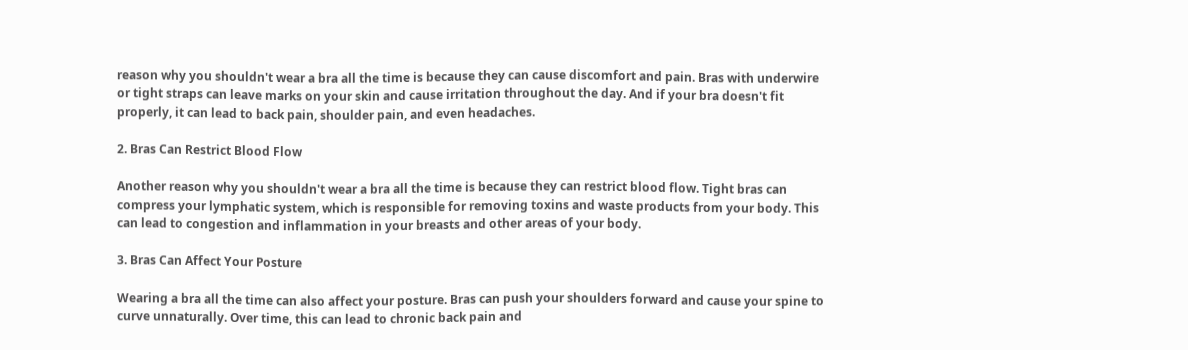reason why you shouldn't wear a bra all the time is because they can cause discomfort and pain. Bras with underwire or tight straps can leave marks on your skin and cause irritation throughout the day. And if your bra doesn't fit properly, it can lead to back pain, shoulder pain, and even headaches.

2. Bras Can Restrict Blood Flow

Another reason why you shouldn't wear a bra all the time is because they can restrict blood flow. Tight bras can compress your lymphatic system, which is responsible for removing toxins and waste products from your body. This can lead to congestion and inflammation in your breasts and other areas of your body.

3. Bras Can Affect Your Posture

Wearing a bra all the time can also affect your posture. Bras can push your shoulders forward and cause your spine to curve unnaturally. Over time, this can lead to chronic back pain and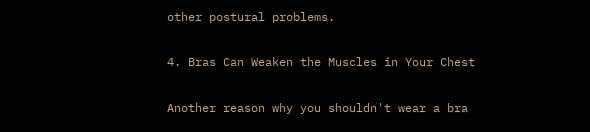other postural problems.

4. Bras Can Weaken the Muscles in Your Chest

Another reason why you shouldn't wear a bra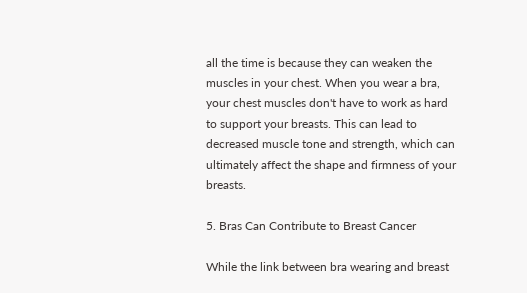all the time is because they can weaken the muscles in your chest. When you wear a bra, your chest muscles don't have to work as hard to support your breasts. This can lead to decreased muscle tone and strength, which can ultimately affect the shape and firmness of your breasts.

5. Bras Can Contribute to Breast Cancer

While the link between bra wearing and breast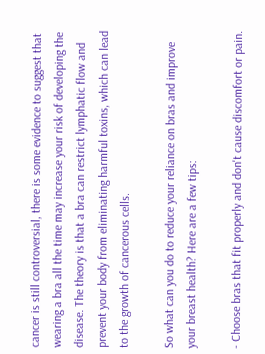cancer is still controversial, there is some evidence to suggest that wearing a bra all the time may increase your risk of developing the disease. The theory is that a bra can restrict lymphatic flow and prevent your body from eliminating harmful toxins, which can lead to the growth of cancerous cells.

So what can you do to reduce your reliance on bras and improve your breast health? Here are a few tips:

- Choose bras that fit properly and don't cause discomfort or pain.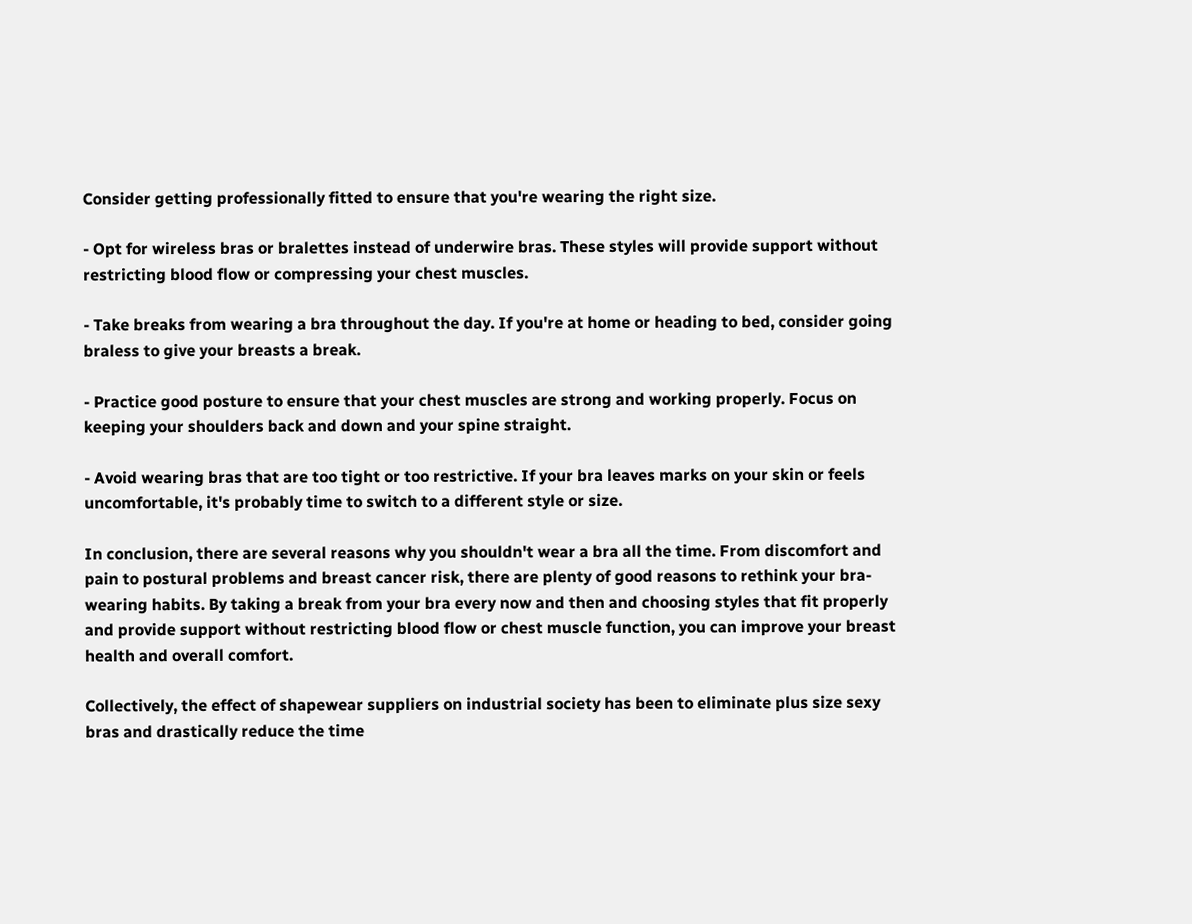Consider getting professionally fitted to ensure that you're wearing the right size.

- Opt for wireless bras or bralettes instead of underwire bras. These styles will provide support without restricting blood flow or compressing your chest muscles.

- Take breaks from wearing a bra throughout the day. If you're at home or heading to bed, consider going braless to give your breasts a break.

- Practice good posture to ensure that your chest muscles are strong and working properly. Focus on keeping your shoulders back and down and your spine straight.

- Avoid wearing bras that are too tight or too restrictive. If your bra leaves marks on your skin or feels uncomfortable, it's probably time to switch to a different style or size.

In conclusion, there are several reasons why you shouldn't wear a bra all the time. From discomfort and pain to postural problems and breast cancer risk, there are plenty of good reasons to rethink your bra-wearing habits. By taking a break from your bra every now and then and choosing styles that fit properly and provide support without restricting blood flow or chest muscle function, you can improve your breast health and overall comfort.

Collectively, the effect of shapewear suppliers on industrial society has been to eliminate plus size sexy bras and drastically reduce the time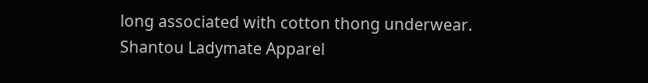long associated with cotton thong underwear.
Shantou Ladymate Apparel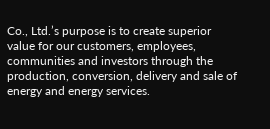Co., Ltd.’s purpose is to create superior value for our customers, employees, communities and investors through the production, conversion, delivery and sale of energy and energy services.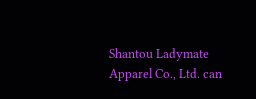Shantou Ladymate Apparel Co., Ltd. can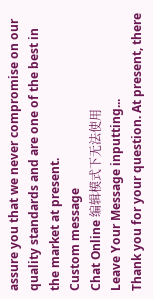assure you that we never compromise on our quality standards and are one of the best in the market at present.
Custom message
Chat Online 编辑模式下无法使用
Leave Your Message inputting...
Thank you for your question. At present, there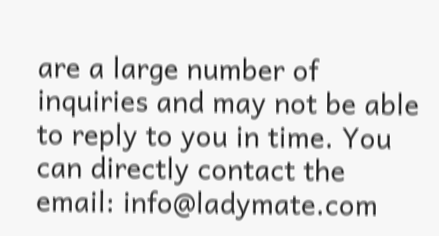are a large number of inquiries and may not be able to reply to you in time. You can directly contact the email: info@ladymate.com